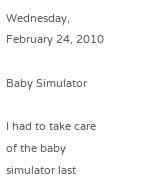Wednesday, February 24, 2010

Baby Simulator

I had to take care of the baby simulator last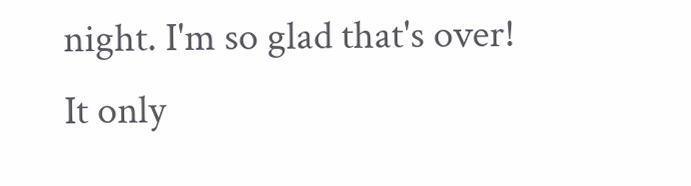night. I'm so glad that's over! It only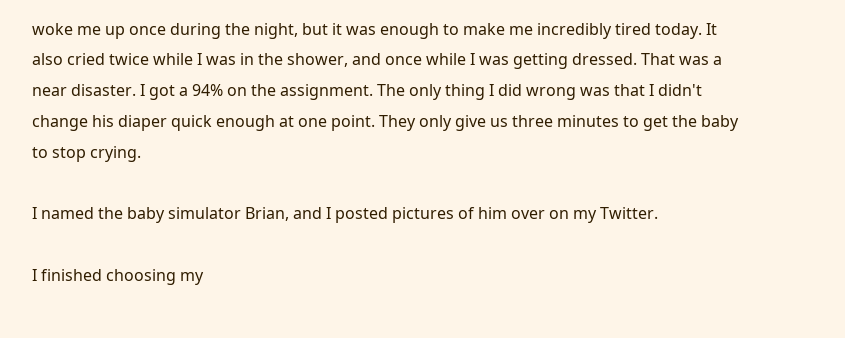woke me up once during the night, but it was enough to make me incredibly tired today. It also cried twice while I was in the shower, and once while I was getting dressed. That was a near disaster. I got a 94% on the assignment. The only thing I did wrong was that I didn't change his diaper quick enough at one point. They only give us three minutes to get the baby to stop crying.

I named the baby simulator Brian, and I posted pictures of him over on my Twitter.

I finished choosing my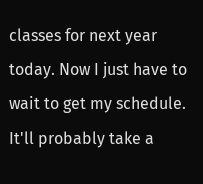classes for next year today. Now I just have to wait to get my schedule. It'll probably take a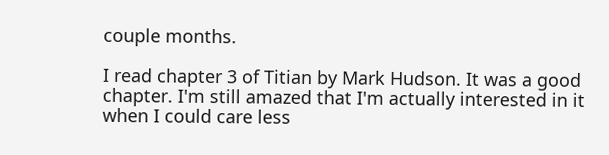couple months.

I read chapter 3 of Titian by Mark Hudson. It was a good chapter. I'm still amazed that I'm actually interested in it when I could care less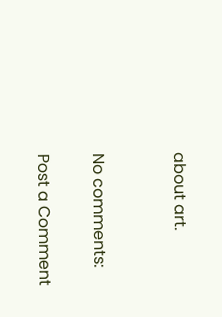about art.


No comments:

Post a Comment